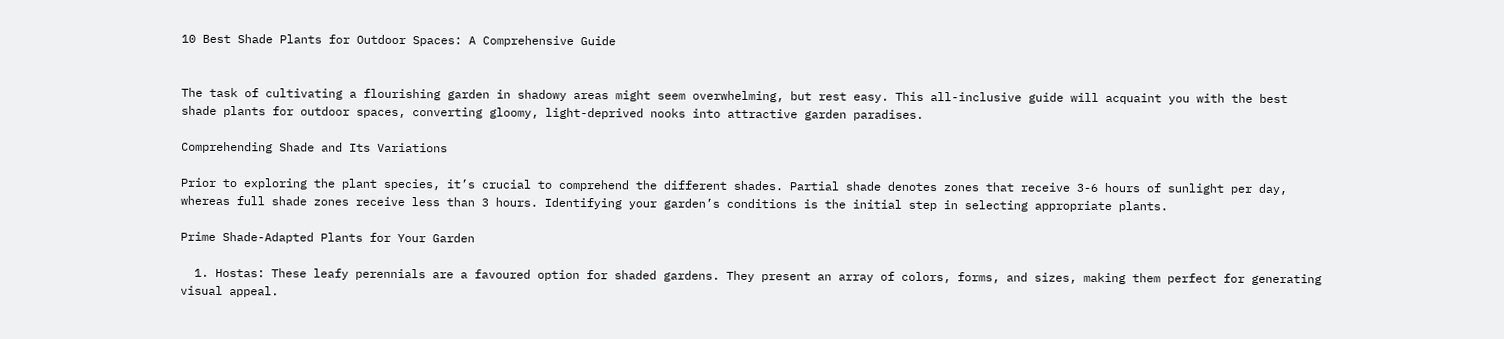10 Best Shade Plants for Outdoor Spaces: A Comprehensive Guide


The task of cultivating a flourishing garden in shadowy areas might seem overwhelming, but rest easy. This all-inclusive guide will acquaint you with the best shade plants for outdoor spaces, converting gloomy, light-deprived nooks into attractive garden paradises.

Comprehending Shade and Its Variations

Prior to exploring the plant species, it’s crucial to comprehend the different shades. Partial shade denotes zones that receive 3-6 hours of sunlight per day, whereas full shade zones receive less than 3 hours. Identifying your garden’s conditions is the initial step in selecting appropriate plants.

Prime Shade-Adapted Plants for Your Garden

  1. Hostas: These leafy perennials are a favoured option for shaded gardens. They present an array of colors, forms, and sizes, making them perfect for generating visual appeal.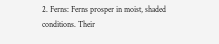2. Ferns: Ferns prosper in moist, shaded conditions. Their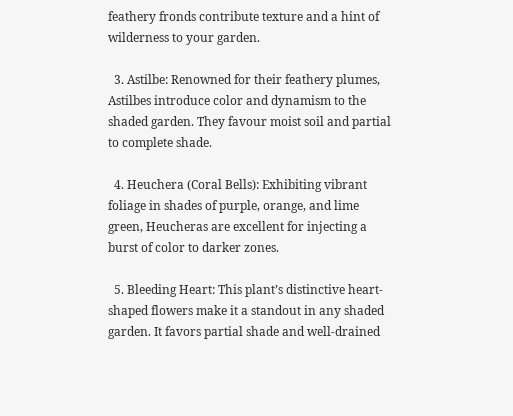feathery fronds contribute texture and a hint of wilderness to your garden.

  3. Astilbe: Renowned for their feathery plumes, Astilbes introduce color and dynamism to the shaded garden. They favour moist soil and partial to complete shade.

  4. Heuchera (Coral Bells): Exhibiting vibrant foliage in shades of purple, orange, and lime green, Heucheras are excellent for injecting a burst of color to darker zones.

  5. Bleeding Heart: This plant’s distinctive heart-shaped flowers make it a standout in any shaded garden. It favors partial shade and well-drained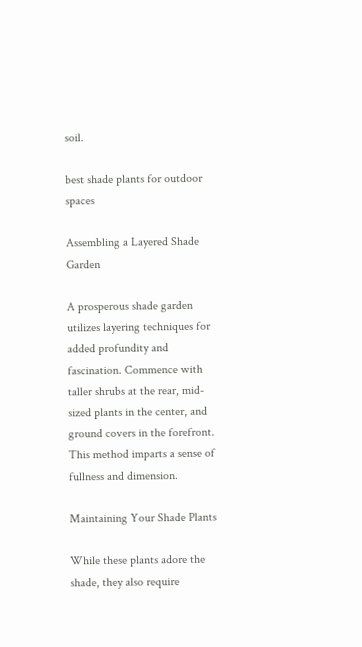soil.

best shade plants for outdoor spaces

Assembling a Layered Shade Garden

A prosperous shade garden utilizes layering techniques for added profundity and fascination. Commence with taller shrubs at the rear, mid-sized plants in the center, and ground covers in the forefront. This method imparts a sense of fullness and dimension.

Maintaining Your Shade Plants

While these plants adore the shade, they also require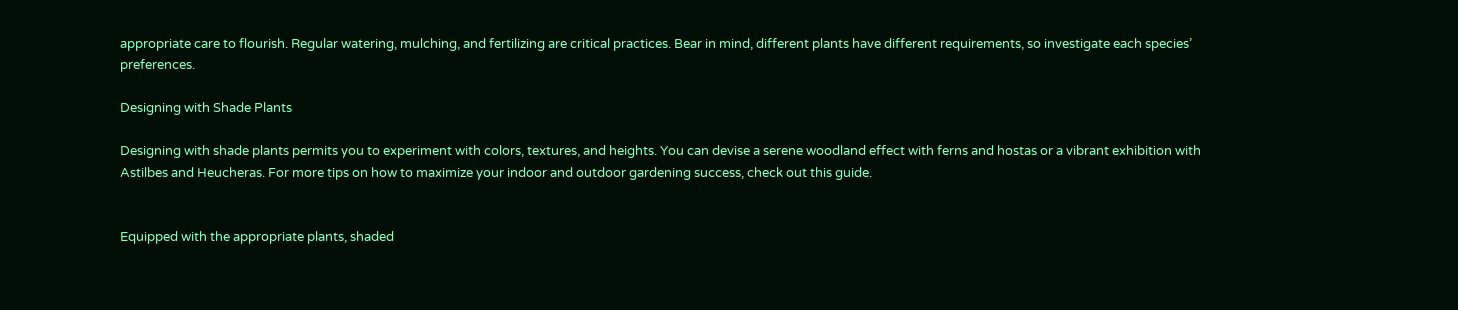appropriate care to flourish. Regular watering, mulching, and fertilizing are critical practices. Bear in mind, different plants have different requirements, so investigate each species’ preferences.

Designing with Shade Plants

Designing with shade plants permits you to experiment with colors, textures, and heights. You can devise a serene woodland effect with ferns and hostas or a vibrant exhibition with Astilbes and Heucheras. For more tips on how to maximize your indoor and outdoor gardening success, check out this guide.


Equipped with the appropriate plants, shaded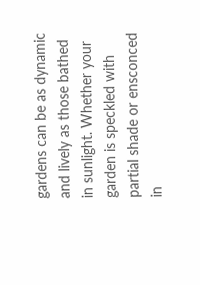gardens can be as dynamic and lively as those bathed in sunlight. Whether your garden is speckled with partial shade or ensconced in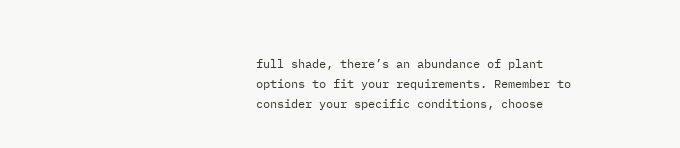full shade, there’s an abundance of plant options to fit your requirements. Remember to consider your specific conditions, choose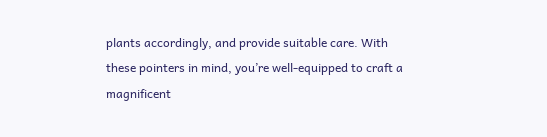plants accordingly, and provide suitable care. With these pointers in mind, you’re well-equipped to craft a magnificent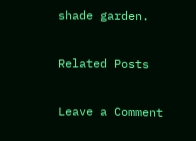shade garden.

Related Posts

Leave a Comment